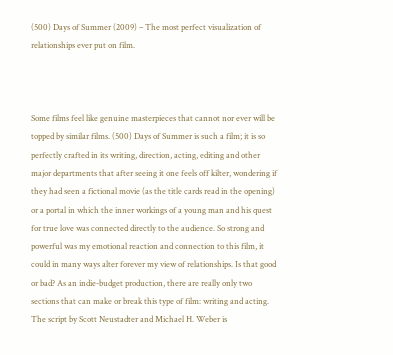(500) Days of Summer (2009) – The most perfect visualization of relationships ever put on film.



Some films feel like genuine masterpieces that cannot nor ever will be topped by similar films. (500) Days of Summer is such a film; it is so perfectly crafted in its writing, direction, acting, editing and other major departments that after seeing it one feels off kilter, wondering if they had seen a fictional movie (as the title cards read in the opening) or a portal in which the inner workings of a young man and his quest for true love was connected directly to the audience. So strong and powerful was my emotional reaction and connection to this film, it could in many ways alter forever my view of relationships. Is that good or bad? As an indie-budget production, there are really only two sections that can make or break this type of film: writing and acting. The script by Scott Neustadter and Michael H. Weber is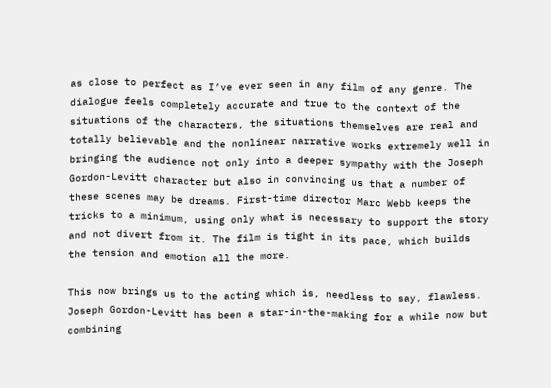as close to perfect as I’ve ever seen in any film of any genre. The dialogue feels completely accurate and true to the context of the situations of the characters, the situations themselves are real and totally believable and the nonlinear narrative works extremely well in bringing the audience not only into a deeper sympathy with the Joseph Gordon-Levitt character but also in convincing us that a number of these scenes may be dreams. First-time director Marc Webb keeps the tricks to a minimum, using only what is necessary to support the story and not divert from it. The film is tight in its pace, which builds the tension and emotion all the more.

This now brings us to the acting which is, needless to say, flawless. Joseph Gordon-Levitt has been a star-in-the-making for a while now but combining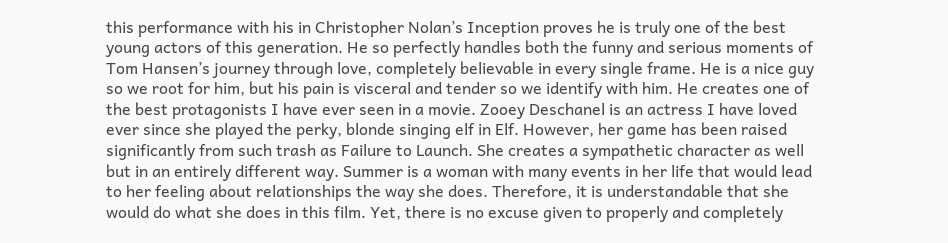this performance with his in Christopher Nolan’s Inception proves he is truly one of the best young actors of this generation. He so perfectly handles both the funny and serious moments of Tom Hansen’s journey through love, completely believable in every single frame. He is a nice guy so we root for him, but his pain is visceral and tender so we identify with him. He creates one of the best protagonists I have ever seen in a movie. Zooey Deschanel is an actress I have loved ever since she played the perky, blonde singing elf in Elf. However, her game has been raised significantly from such trash as Failure to Launch. She creates a sympathetic character as well but in an entirely different way. Summer is a woman with many events in her life that would lead to her feeling about relationships the way she does. Therefore, it is understandable that she would do what she does in this film. Yet, there is no excuse given to properly and completely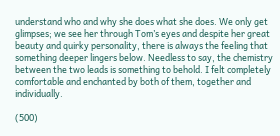understand who and why she does what she does. We only get glimpses; we see her through Tom’s eyes and despite her great beauty and quirky personality, there is always the feeling that something deeper lingers below. Needless to say, the chemistry between the two leads is something to behold. I felt completely comfortable and enchanted by both of them, together and individually.

(500)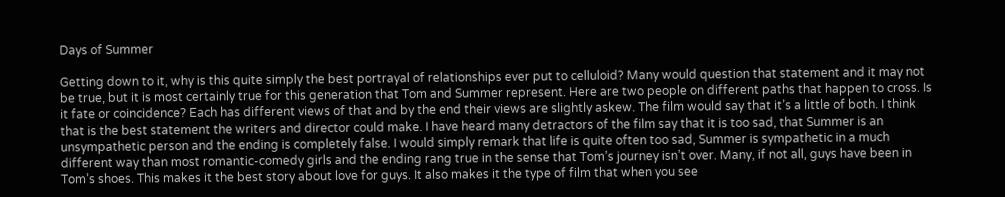Days of Summer

Getting down to it, why is this quite simply the best portrayal of relationships ever put to celluloid? Many would question that statement and it may not be true, but it is most certainly true for this generation that Tom and Summer represent. Here are two people on different paths that happen to cross. Is it fate or coincidence? Each has different views of that and by the end their views are slightly askew. The film would say that it’s a little of both. I think that is the best statement the writers and director could make. I have heard many detractors of the film say that it is too sad, that Summer is an unsympathetic person and the ending is completely false. I would simply remark that life is quite often too sad, Summer is sympathetic in a much different way than most romantic-comedy girls and the ending rang true in the sense that Tom’s journey isn’t over. Many, if not all, guys have been in Tom’s shoes. This makes it the best story about love for guys. It also makes it the type of film that when you see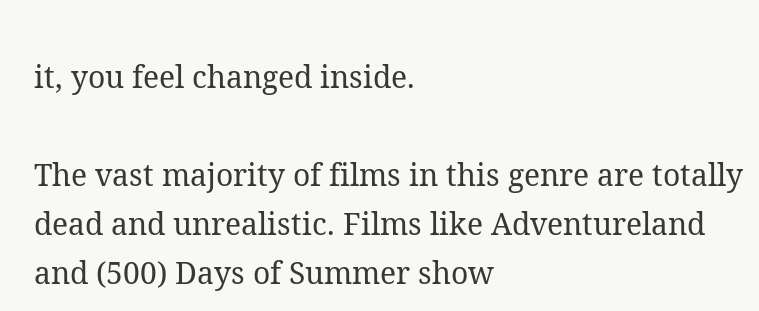it, you feel changed inside.

The vast majority of films in this genre are totally dead and unrealistic. Films like Adventureland and (500) Days of Summer show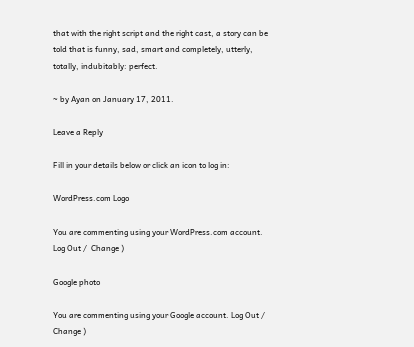that with the right script and the right cast, a story can be told that is funny, sad, smart and completely, utterly, totally, indubitably: perfect.

~ by Ayan on January 17, 2011.

Leave a Reply

Fill in your details below or click an icon to log in:

WordPress.com Logo

You are commenting using your WordPress.com account. Log Out /  Change )

Google photo

You are commenting using your Google account. Log Out /  Change )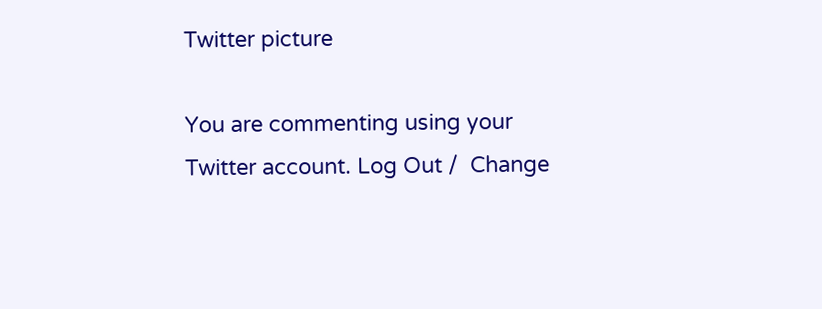Twitter picture

You are commenting using your Twitter account. Log Out /  Change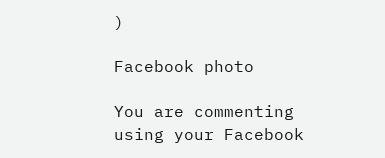)

Facebook photo

You are commenting using your Facebook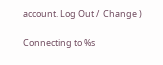account. Log Out /  Change )

Connecting to %s